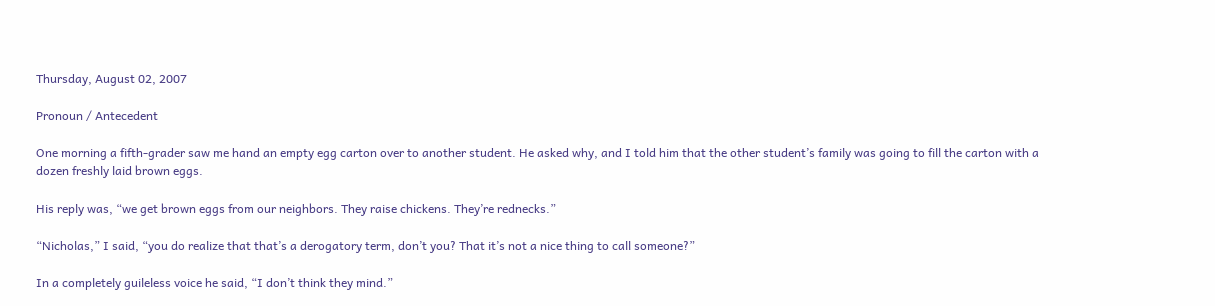Thursday, August 02, 2007

Pronoun / Antecedent

One morning a fifth-grader saw me hand an empty egg carton over to another student. He asked why, and I told him that the other student’s family was going to fill the carton with a dozen freshly laid brown eggs.

His reply was, “we get brown eggs from our neighbors. They raise chickens. They’re rednecks.”

“Nicholas,” I said, “you do realize that that’s a derogatory term, don’t you? That it’s not a nice thing to call someone?”

In a completely guileless voice he said, “I don’t think they mind.”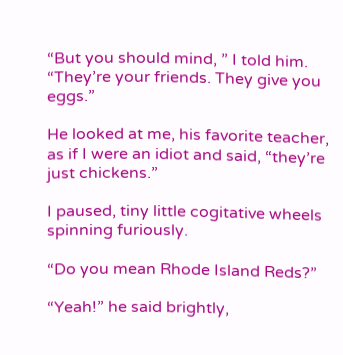“But you should mind, ” I told him. “They’re your friends. They give you eggs.”

He looked at me, his favorite teacher, as if I were an idiot and said, “they’re just chickens.”

I paused, tiny little cogitative wheels spinning furiously.

“Do you mean Rhode Island Reds?”

“Yeah!” he said brightly,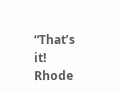“That’s it! Rhode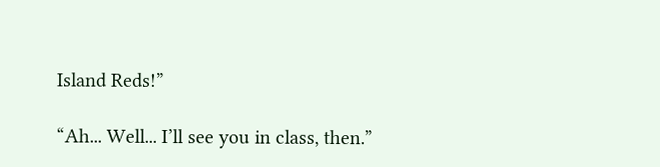Island Reds!”

“Ah... Well... I’ll see you in class, then.”